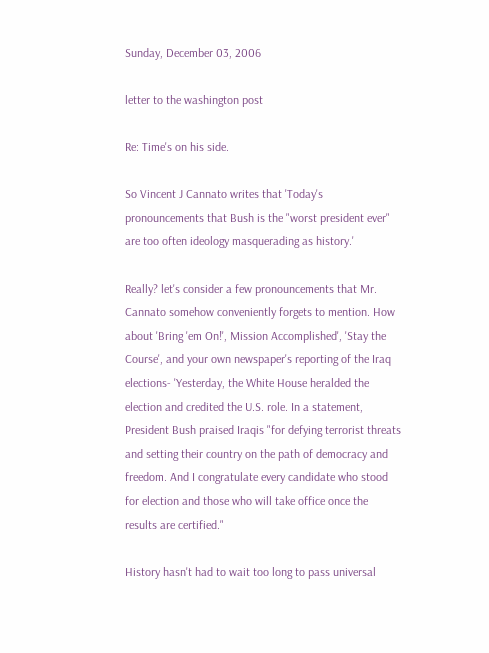Sunday, December 03, 2006

letter to the washington post

Re: Time's on his side.

So Vincent J Cannato writes that 'Today's pronouncements that Bush is the "worst president ever" are too often ideology masquerading as history.'

Really? let's consider a few pronouncements that Mr. Cannato somehow conveniently forgets to mention. How about 'Bring 'em On!', Mission Accomplished', 'Stay the Course', and your own newspaper's reporting of the Iraq elections- 'Yesterday, the White House heralded the election and credited the U.S. role. In a statement, President Bush praised Iraqis "for defying terrorist threats and setting their country on the path of democracy and freedom. And I congratulate every candidate who stood for election and those who will take office once the results are certified."

History hasn't had to wait too long to pass universal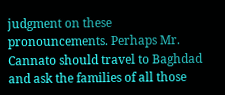judgment on these pronouncements. Perhaps Mr. Cannato should travel to Baghdad and ask the families of all those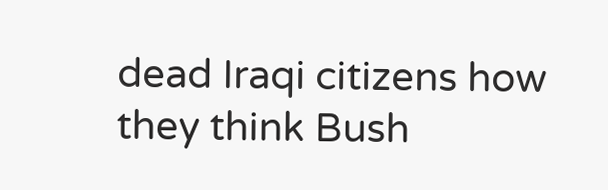dead Iraqi citizens how they think Bush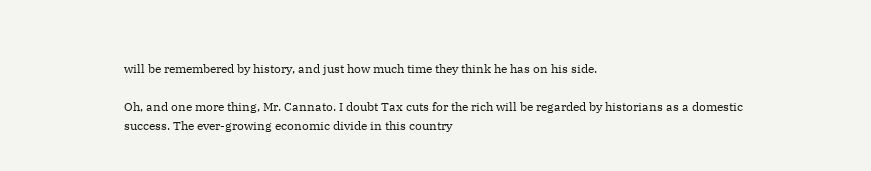will be remembered by history, and just how much time they think he has on his side.

Oh, and one more thing, Mr. Cannato. I doubt Tax cuts for the rich will be regarded by historians as a domestic success. The ever-growing economic divide in this country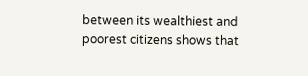between its wealthiest and poorest citizens shows that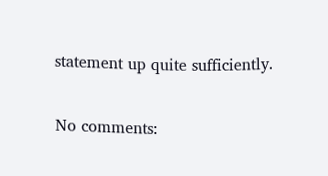statement up quite sufficiently.

No comments: